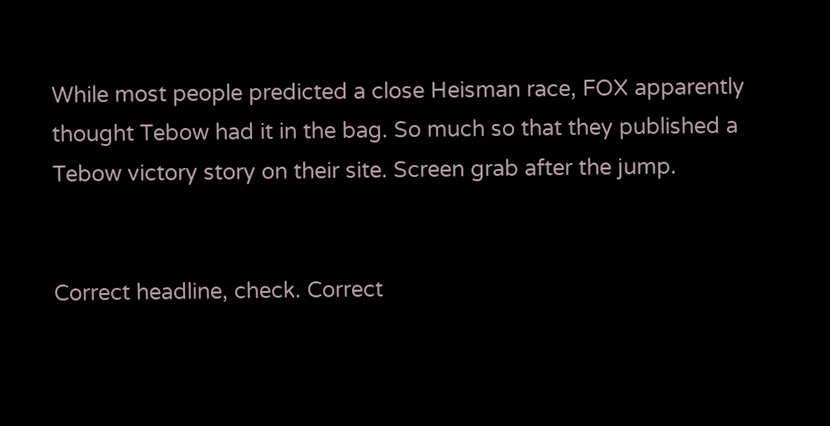While most people predicted a close Heisman race, FOX apparently thought Tebow had it in the bag. So much so that they published a Tebow victory story on their site. Screen grab after the jump.


Correct headline, check. Correct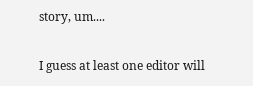story, um....

I guess at least one editor will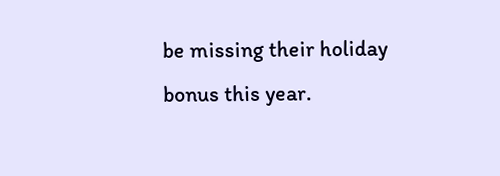be missing their holiday bonus this year.